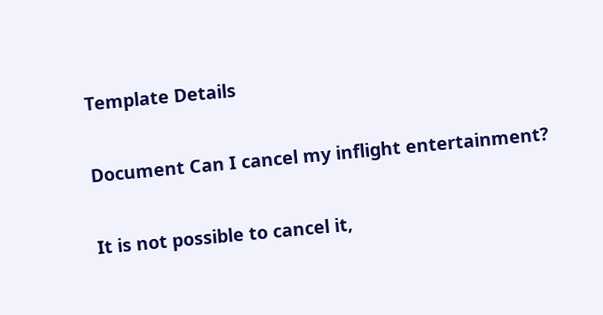Template Details

Document Can I cancel my inflight entertainment?

It is not possible to cancel it,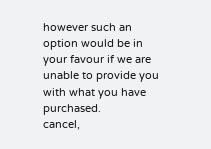however such an option would be in your favour if we are unable to provide you with what you have purchased.
cancel,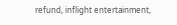refund, inflight entertainment,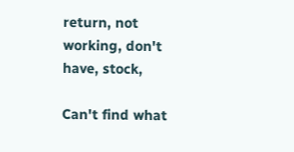return, not working, don't have, stock,

Can't find what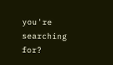you're searching for?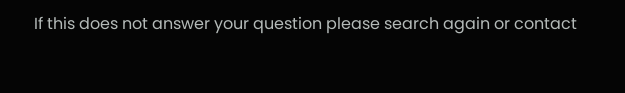If this does not answer your question please search again or contact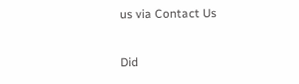us via Contact Us

Did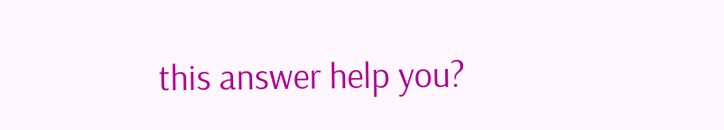this answer help you?